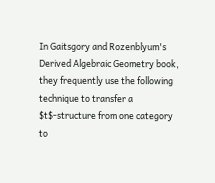In Gaitsgory and Rozenblyum's Derived Algebraic Geometry book, they frequently use the following technique to transfer a $t$-structure from one category to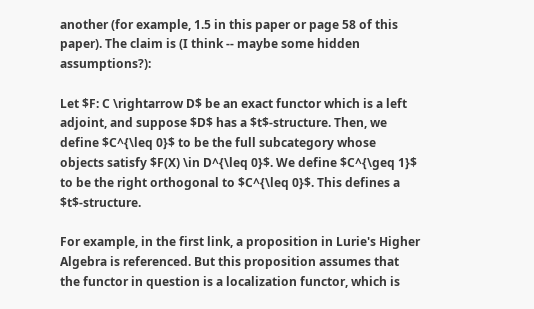another (for example, 1.5 in this paper or page 58 of this paper). The claim is (I think -- maybe some hidden assumptions?):

Let $F: C \rightarrow D$ be an exact functor which is a left adjoint, and suppose $D$ has a $t$-structure. Then, we define $C^{\leq 0}$ to be the full subcategory whose objects satisfy $F(X) \in D^{\leq 0}$. We define $C^{\geq 1}$ to be the right orthogonal to $C^{\leq 0}$. This defines a $t$-structure.

For example, in the first link, a proposition in Lurie's Higher Algebra is referenced. But this proposition assumes that the functor in question is a localization functor, which is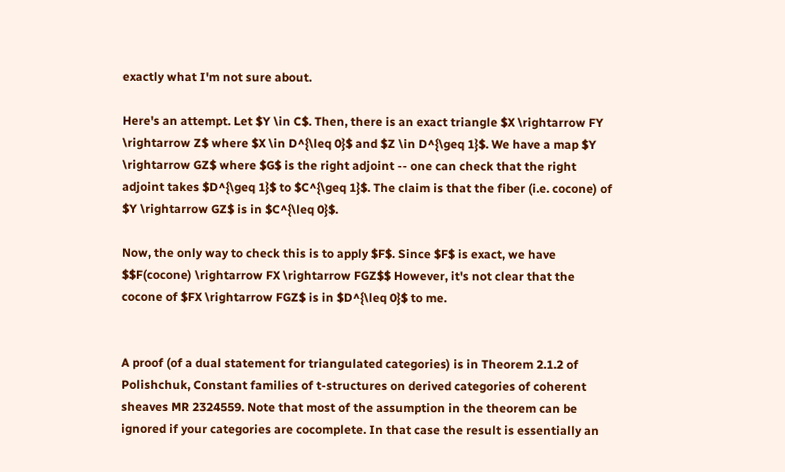exactly what I'm not sure about.

Here's an attempt. Let $Y \in C$. Then, there is an exact triangle $X \rightarrow FY \rightarrow Z$ where $X \in D^{\leq 0}$ and $Z \in D^{\geq 1}$. We have a map $Y \rightarrow GZ$ where $G$ is the right adjoint -- one can check that the right adjoint takes $D^{\geq 1}$ to $C^{\geq 1}$. The claim is that the fiber (i.e. cocone) of $Y \rightarrow GZ$ is in $C^{\leq 0}$.

Now, the only way to check this is to apply $F$. Since $F$ is exact, we have $$F(cocone) \rightarrow FX \rightarrow FGZ$$ However, it's not clear that the cocone of $FX \rightarrow FGZ$ is in $D^{\leq 0}$ to me.


A proof (of a dual statement for triangulated categories) is in Theorem 2.1.2 of Polishchuk, Constant families of t-structures on derived categories of coherent sheaves MR 2324559. Note that most of the assumption in the theorem can be ignored if your categories are cocomplete. In that case the result is essentially an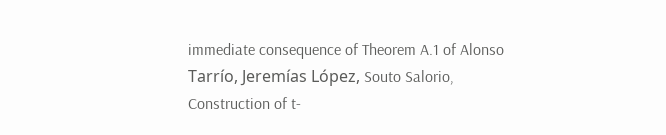immediate consequence of Theorem A.1 of Alonso Tarrío, Jeremías López, Souto Salorio, Construction of t-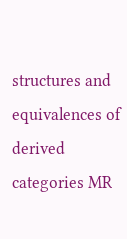structures and equivalences of derived categories MR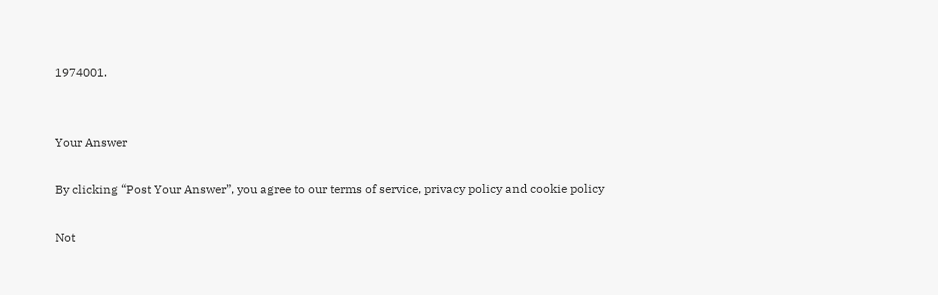1974001.


Your Answer

By clicking “Post Your Answer”, you agree to our terms of service, privacy policy and cookie policy

Not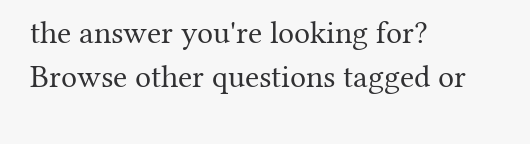the answer you're looking for? Browse other questions tagged or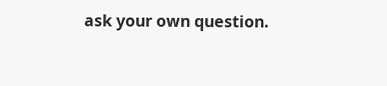ask your own question.